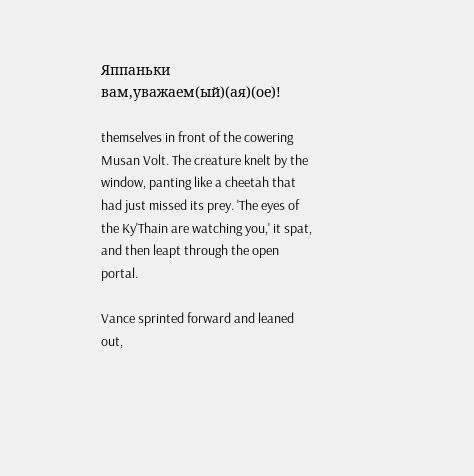Яппаньки вам,уважаем(ый)(ая)(ое)!

themselves in front of the cowering Musan Volt. The creature knelt by the window, panting like a cheetah that had just missed its prey. 'The eyes of the Ky'Thain are watching you,' it spat, and then leapt through the open portal.

Vance sprinted forward and leaned out,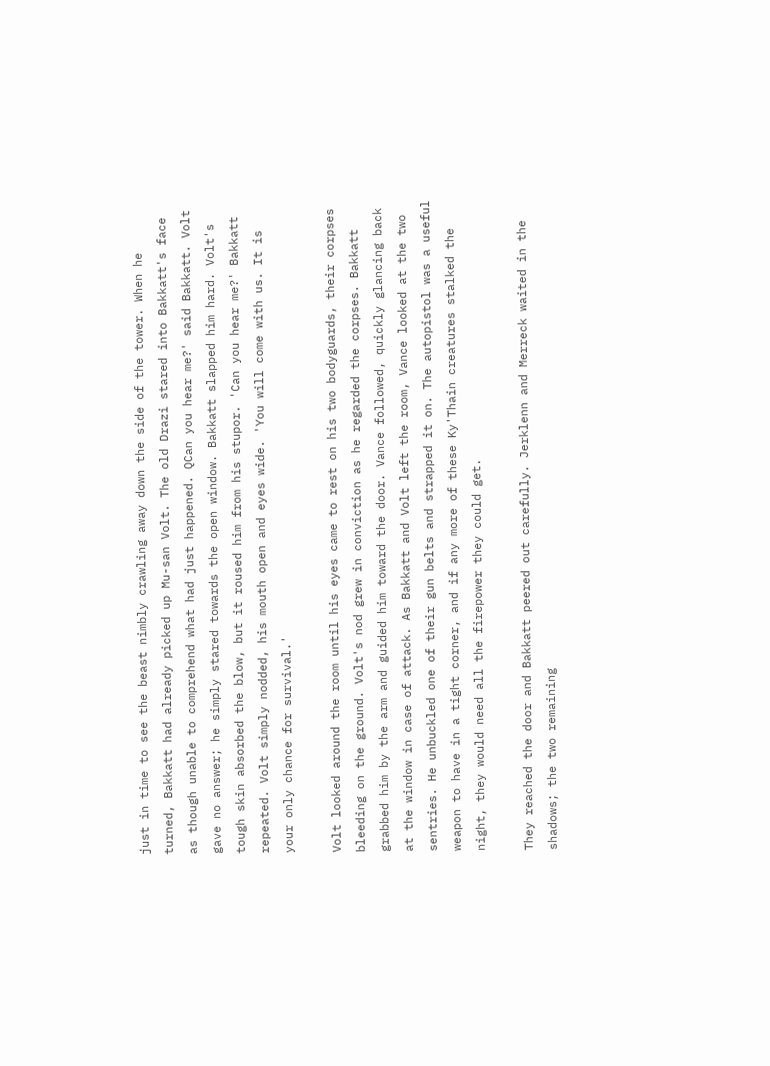just in time to see the beast nimbly crawling away down the side of the tower. When he turned, Bakkatt had already picked up Mu-san Volt. The old Drazi stared into Bakkatt's face as though unable to comprehend what had just happened. QCan you hear me?' said Bakkatt. Volt gave no answer; he simply stared towards the open window. Bakkatt slapped him hard. Volt's tough skin absorbed the blow, but it roused him from his stupor. 'Can you hear me?' Bakkatt repeated. Volt simply nodded, his mouth open and eyes wide. 'You will come with us. It is your only chance for survival.'

Volt looked around the room until his eyes came to rest on his two bodyguards, their corpses bleeding on the ground. Volt's nod grew in conviction as he regarded the corpses. Bakkatt grabbed him by the arm and guided him toward the door. Vance followed, quickly glancing back at the window in case of attack. As Bakkatt and Volt left the room, Vance looked at the two sentries. He unbuckled one of their gun belts and strapped it on. The autopistol was a useful weapon to have in a tight corner, and if any more of these Ky'Thain creatures stalked the night, they would need all the firepower they could get.

They reached the door and Bakkatt peered out carefully. Jerklenn and Merreck waited in the shadows; the two remaining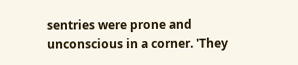sentries were prone and unconscious in a corner. 'They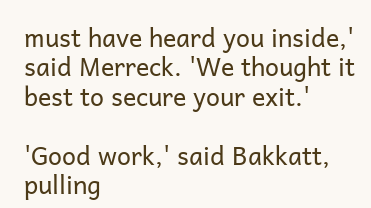must have heard you inside,' said Merreck. 'We thought it best to secure your exit.'

'Good work,' said Bakkatt, pulling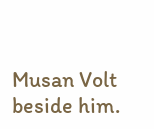Musan Volt beside him.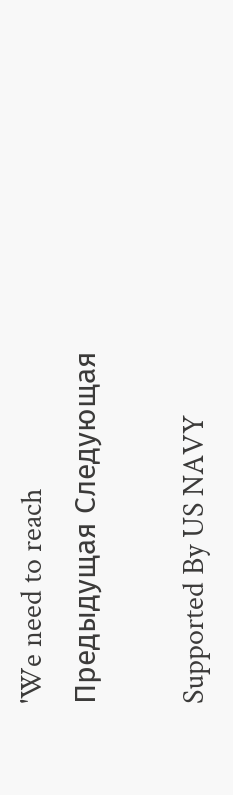'We need to reach
Предыдущая Следующая

Supported By US NAVY